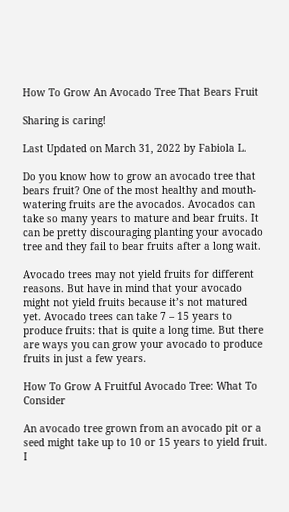How To Grow An Avocado Tree That Bears Fruit

Sharing is caring!

Last Updated on March 31, 2022 by Fabiola L.

Do you know how to grow an avocado tree that bears fruit? One of the most healthy and mouth-watering fruits are the avocados. Avocados can take so many years to mature and bear fruits. It can be pretty discouraging planting your avocado tree and they fail to bear fruits after a long wait.

Avocado trees may not yield fruits for different reasons. But have in mind that your avocado might not yield fruits because it’s not matured yet. Avocado trees can take 7 – 15 years to produce fruits: that is quite a long time. But there are ways you can grow your avocado to produce fruits in just a few years.

How To Grow A Fruitful Avocado Tree: What To Consider

An avocado tree grown from an avocado pit or a seed might take up to 10 or 15 years to yield fruit. I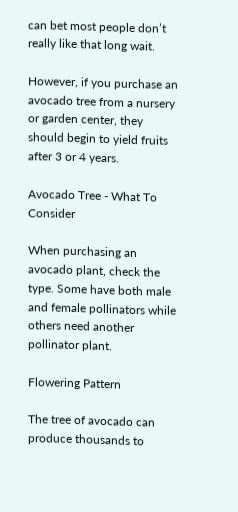can bet most people don’t really like that long wait.

However, if you purchase an avocado tree from a nursery or garden center, they should begin to yield fruits after 3 or 4 years.

Avocado Tree - What To Consider

When purchasing an avocado plant, check the type. Some have both male and female pollinators while others need another pollinator plant.

Flowering Pattern

The tree of avocado can produce thousands to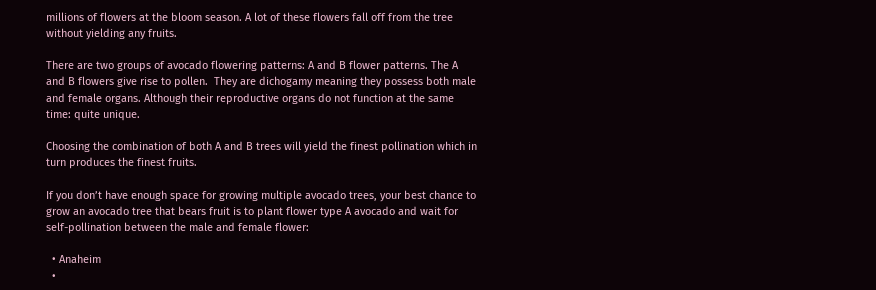millions of flowers at the bloom season. A lot of these flowers fall off from the tree without yielding any fruits.

There are two groups of avocado flowering patterns: A and B flower patterns. The A and B flowers give rise to pollen.  They are dichogamy meaning they possess both male and female organs. Although their reproductive organs do not function at the same time: quite unique.

Choosing the combination of both A and B trees will yield the finest pollination which in turn produces the finest fruits.

If you don’t have enough space for growing multiple avocado trees, your best chance to grow an avocado tree that bears fruit is to plant flower type A avocado and wait for self-pollination between the male and female flower:

  • Anaheim
  •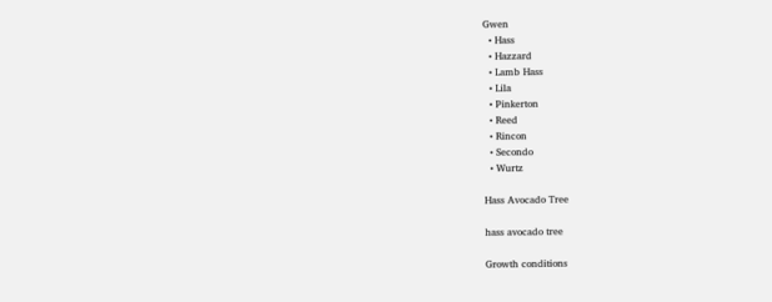Gwen
  • Hass
  • Hazzard
  • Lamb Hass
  • Lila
  • Pinkerton
  • Reed
  • Rincon
  • Secondo
  • Wurtz

Hass Avocado Tree

hass avocado tree

Growth conditions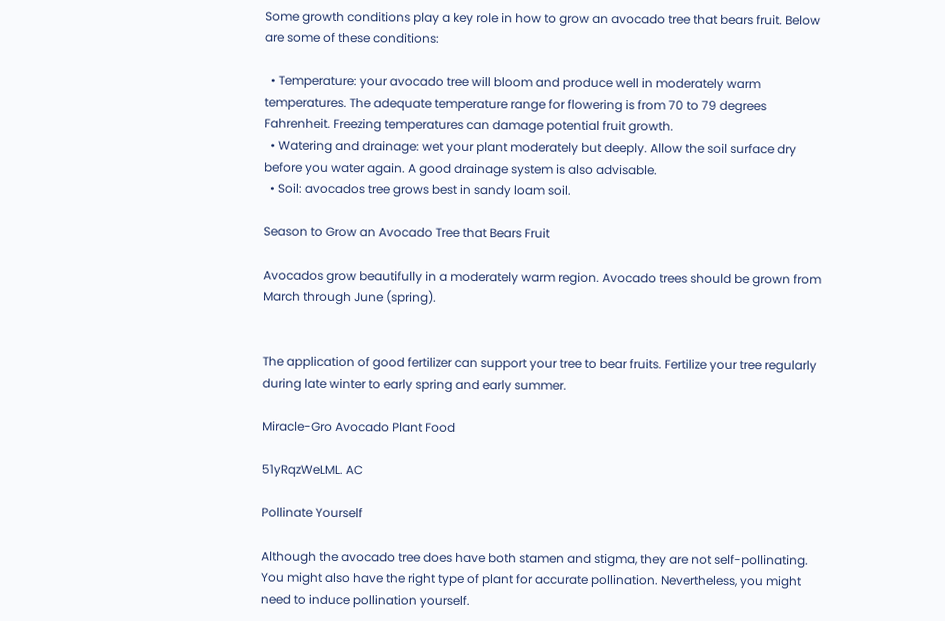Some growth conditions play a key role in how to grow an avocado tree that bears fruit. Below are some of these conditions:

  • Temperature: your avocado tree will bloom and produce well in moderately warm temperatures. The adequate temperature range for flowering is from 70 to 79 degrees Fahrenheit. Freezing temperatures can damage potential fruit growth.
  • Watering and drainage: wet your plant moderately but deeply. Allow the soil surface dry before you water again. A good drainage system is also advisable.
  • Soil: avocados tree grows best in sandy loam soil.

Season to Grow an Avocado Tree that Bears Fruit

Avocados grow beautifully in a moderately warm region. Avocado trees should be grown from March through June (spring).


The application of good fertilizer can support your tree to bear fruits. Fertilize your tree regularly during late winter to early spring and early summer.

Miracle-Gro Avocado Plant Food

51yRqzWeLML. AC

Pollinate Yourself

Although the avocado tree does have both stamen and stigma, they are not self-pollinating. You might also have the right type of plant for accurate pollination. Nevertheless, you might need to induce pollination yourself.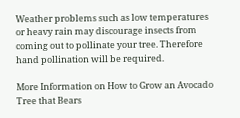Weather problems such as low temperatures or heavy rain may discourage insects from coming out to pollinate your tree. Therefore hand pollination will be required.

More Information on How to Grow an Avocado Tree that Bears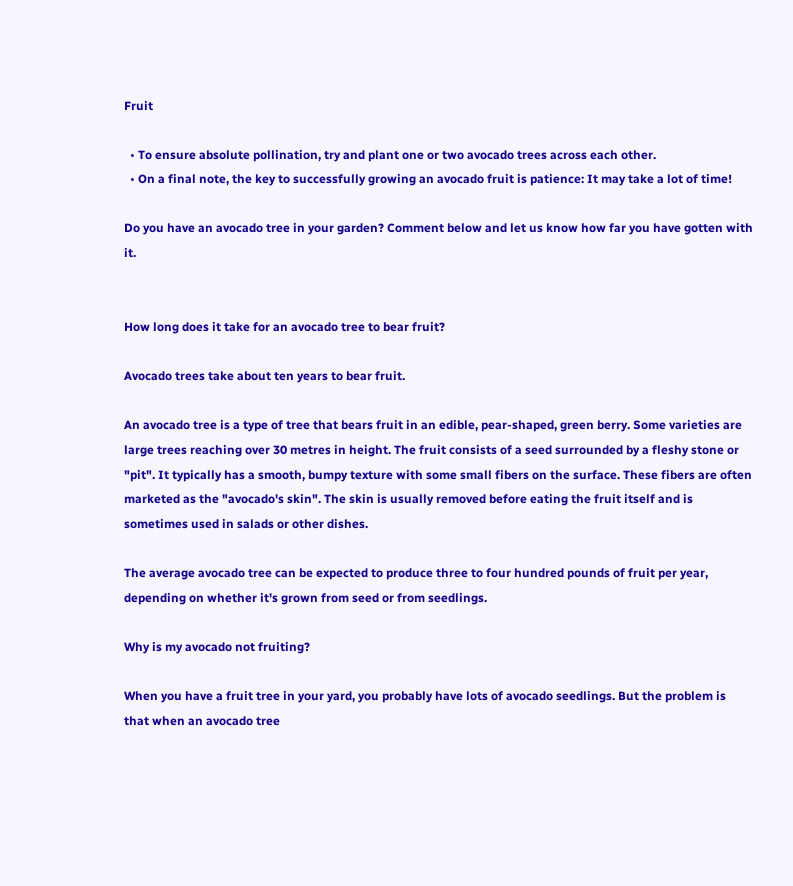Fruit

  • To ensure absolute pollination, try and plant one or two avocado trees across each other.
  • On a final note, the key to successfully growing an avocado fruit is patience: It may take a lot of time!

Do you have an avocado tree in your garden? Comment below and let us know how far you have gotten with it.


How long does it take for an avocado tree to bear fruit?

Avocado trees take about ten years to bear fruit.

An avocado tree is a type of tree that bears fruit in an edible, pear-shaped, green berry. Some varieties are large trees reaching over 30 metres in height. The fruit consists of a seed surrounded by a fleshy stone or "pit". It typically has a smooth, bumpy texture with some small fibers on the surface. These fibers are often marketed as the "avocado's skin". The skin is usually removed before eating the fruit itself and is sometimes used in salads or other dishes.

The average avocado tree can be expected to produce three to four hundred pounds of fruit per year, depending on whether it's grown from seed or from seedlings.

Why is my avocado not fruiting?

When you have a fruit tree in your yard, you probably have lots of avocado seedlings. But the problem is that when an avocado tree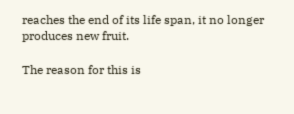reaches the end of its life span, it no longer produces new fruit.

The reason for this is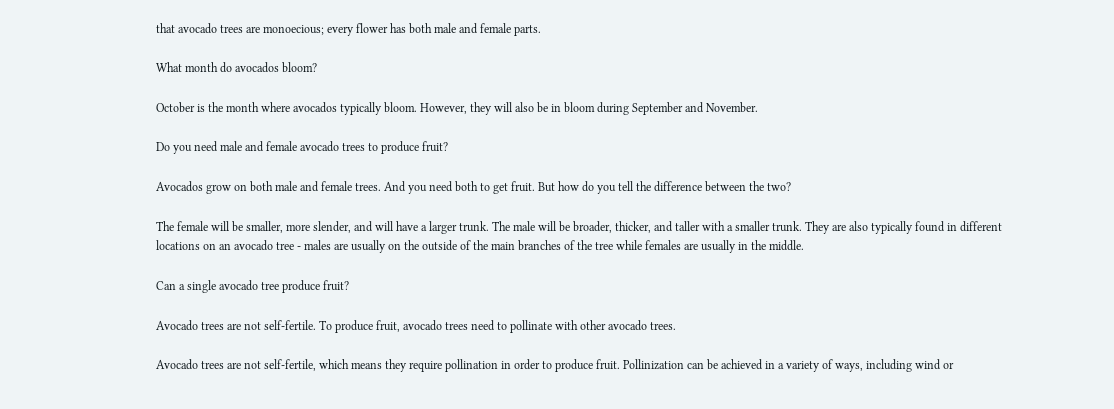that avocado trees are monoecious; every flower has both male and female parts.

What month do avocados bloom?

October is the month where avocados typically bloom. However, they will also be in bloom during September and November.

Do you need male and female avocado trees to produce fruit?

Avocados grow on both male and female trees. And you need both to get fruit. But how do you tell the difference between the two?

The female will be smaller, more slender, and will have a larger trunk. The male will be broader, thicker, and taller with a smaller trunk. They are also typically found in different locations on an avocado tree - males are usually on the outside of the main branches of the tree while females are usually in the middle.

Can a single avocado tree produce fruit?

Avocado trees are not self-fertile. To produce fruit, avocado trees need to pollinate with other avocado trees.

Avocado trees are not self-fertile, which means they require pollination in order to produce fruit. Pollinization can be achieved in a variety of ways, including wind or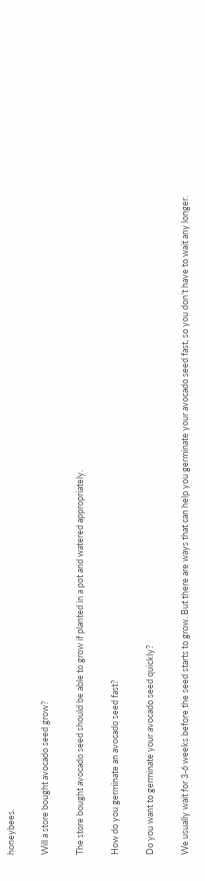honeybees.

Will a store bought avocado seed grow?

The store bought avocado seed should be able to grow if planted in a pot and watered appropriately.

How do you germinate an avocado seed fast?

Do you want to germinate your avocado seed quickly?

We usually wait for 3-6 weeks before the seed starts to grow. But there are ways that can help you germinate your avocado seed fast, so you don’t have to wait any longer.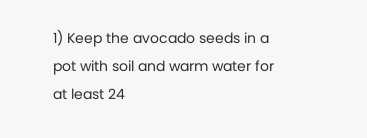1) Keep the avocado seeds in a pot with soil and warm water for at least 24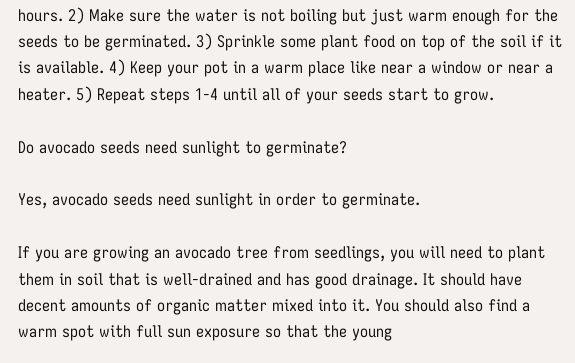hours. 2) Make sure the water is not boiling but just warm enough for the seeds to be germinated. 3) Sprinkle some plant food on top of the soil if it is available. 4) Keep your pot in a warm place like near a window or near a heater. 5) Repeat steps 1-4 until all of your seeds start to grow.

Do avocado seeds need sunlight to germinate?

Yes, avocado seeds need sunlight in order to germinate.

If you are growing an avocado tree from seedlings, you will need to plant them in soil that is well-drained and has good drainage. It should have decent amounts of organic matter mixed into it. You should also find a warm spot with full sun exposure so that the young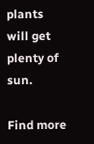plants will get plenty of sun.

Find more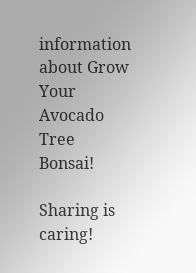information about Grow Your Avocado Tree Bonsai!

Sharing is caring!